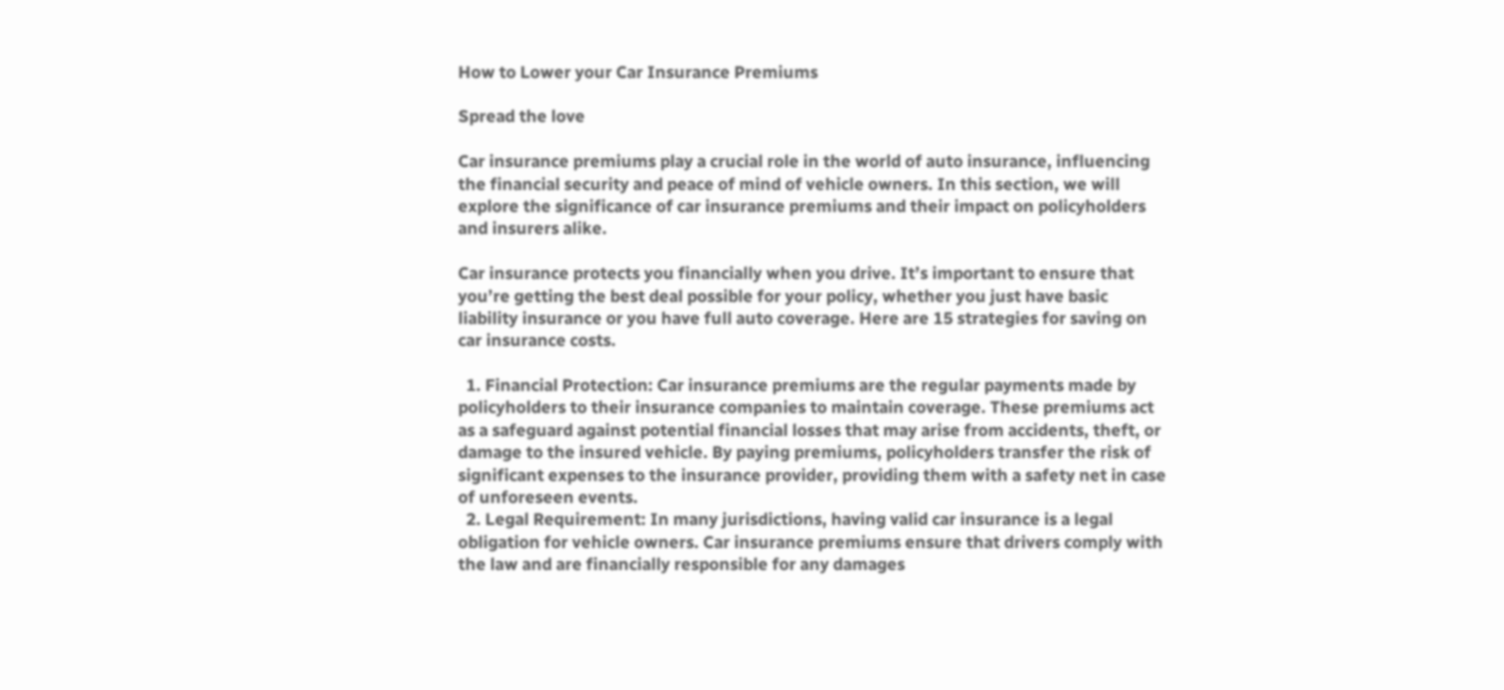How to Lower your Car Insurance Premiums

Spread the love

Car insurance premiums play a crucial role in the world of auto insurance, influencing the financial security and peace of mind of vehicle owners. In this section, we will explore the significance of car insurance premiums and their impact on policyholders and insurers alike.

Car insurance protects you financially when you drive. It’s important to ensure that you’re getting the best deal possible for your policy, whether you just have basic liability insurance or you have full auto coverage. Here are 15 strategies for saving on car insurance costs.

  1. Financial Protection: Car insurance premiums are the regular payments made by policyholders to their insurance companies to maintain coverage. These premiums act as a safeguard against potential financial losses that may arise from accidents, theft, or damage to the insured vehicle. By paying premiums, policyholders transfer the risk of significant expenses to the insurance provider, providing them with a safety net in case of unforeseen events.
  2. Legal Requirement: In many jurisdictions, having valid car insurance is a legal obligation for vehicle owners. Car insurance premiums ensure that drivers comply with the law and are financially responsible for any damages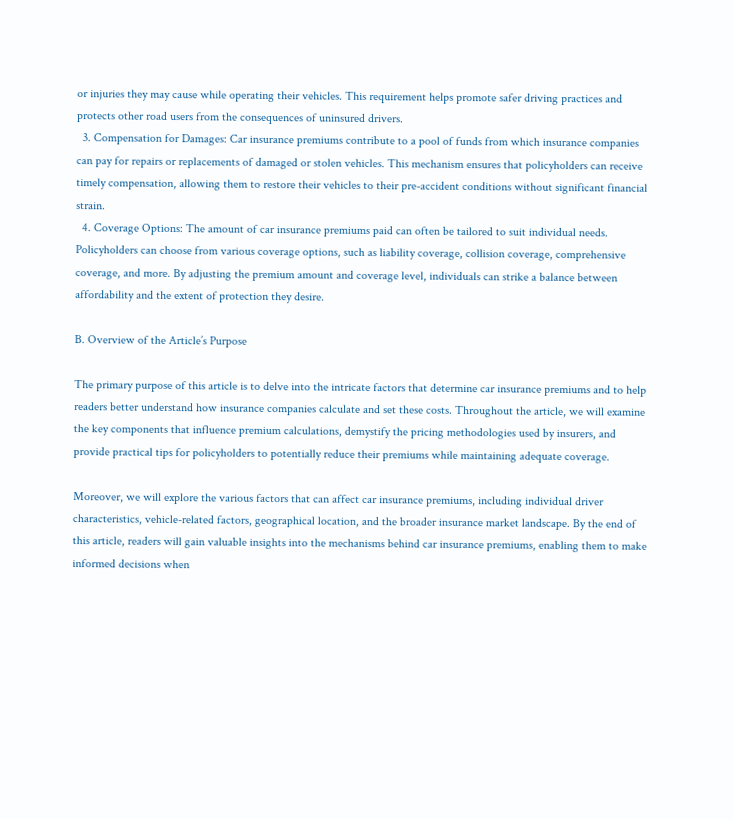or injuries they may cause while operating their vehicles. This requirement helps promote safer driving practices and protects other road users from the consequences of uninsured drivers.
  3. Compensation for Damages: Car insurance premiums contribute to a pool of funds from which insurance companies can pay for repairs or replacements of damaged or stolen vehicles. This mechanism ensures that policyholders can receive timely compensation, allowing them to restore their vehicles to their pre-accident conditions without significant financial strain.
  4. Coverage Options: The amount of car insurance premiums paid can often be tailored to suit individual needs. Policyholders can choose from various coverage options, such as liability coverage, collision coverage, comprehensive coverage, and more. By adjusting the premium amount and coverage level, individuals can strike a balance between affordability and the extent of protection they desire.

B. Overview of the Article’s Purpose

The primary purpose of this article is to delve into the intricate factors that determine car insurance premiums and to help readers better understand how insurance companies calculate and set these costs. Throughout the article, we will examine the key components that influence premium calculations, demystify the pricing methodologies used by insurers, and provide practical tips for policyholders to potentially reduce their premiums while maintaining adequate coverage.

Moreover, we will explore the various factors that can affect car insurance premiums, including individual driver characteristics, vehicle-related factors, geographical location, and the broader insurance market landscape. By the end of this article, readers will gain valuable insights into the mechanisms behind car insurance premiums, enabling them to make informed decisions when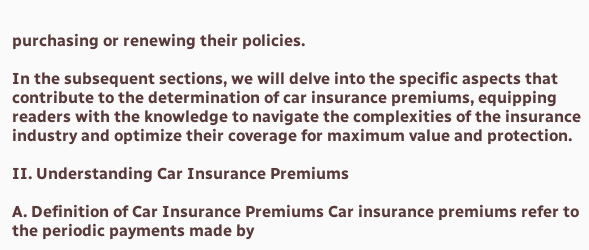purchasing or renewing their policies.

In the subsequent sections, we will delve into the specific aspects that contribute to the determination of car insurance premiums, equipping readers with the knowledge to navigate the complexities of the insurance industry and optimize their coverage for maximum value and protection.

II. Understanding Car Insurance Premiums

A. Definition of Car Insurance Premiums Car insurance premiums refer to the periodic payments made by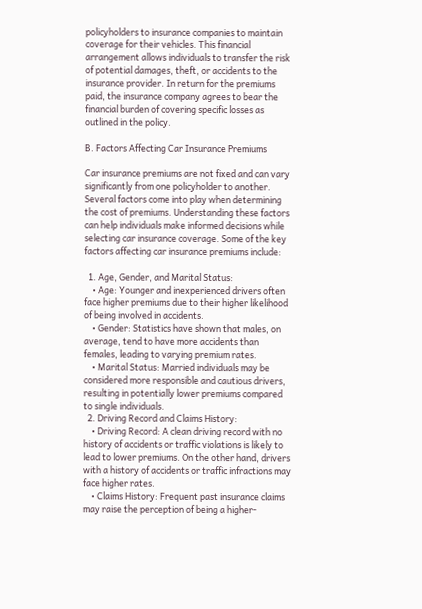policyholders to insurance companies to maintain coverage for their vehicles. This financial arrangement allows individuals to transfer the risk of potential damages, theft, or accidents to the insurance provider. In return for the premiums paid, the insurance company agrees to bear the financial burden of covering specific losses as outlined in the policy.

B. Factors Affecting Car Insurance Premiums

Car insurance premiums are not fixed and can vary significantly from one policyholder to another. Several factors come into play when determining the cost of premiums. Understanding these factors can help individuals make informed decisions while selecting car insurance coverage. Some of the key factors affecting car insurance premiums include:

  1. Age, Gender, and Marital Status:
    • Age: Younger and inexperienced drivers often face higher premiums due to their higher likelihood of being involved in accidents.
    • Gender: Statistics have shown that males, on average, tend to have more accidents than females, leading to varying premium rates.
    • Marital Status: Married individuals may be considered more responsible and cautious drivers, resulting in potentially lower premiums compared to single individuals.
  2. Driving Record and Claims History:
    • Driving Record: A clean driving record with no history of accidents or traffic violations is likely to lead to lower premiums. On the other hand, drivers with a history of accidents or traffic infractions may face higher rates.
    • Claims History: Frequent past insurance claims may raise the perception of being a higher-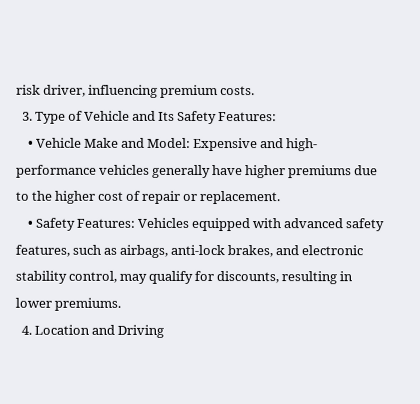risk driver, influencing premium costs.
  3. Type of Vehicle and Its Safety Features:
    • Vehicle Make and Model: Expensive and high-performance vehicles generally have higher premiums due to the higher cost of repair or replacement.
    • Safety Features: Vehicles equipped with advanced safety features, such as airbags, anti-lock brakes, and electronic stability control, may qualify for discounts, resulting in lower premiums.
  4. Location and Driving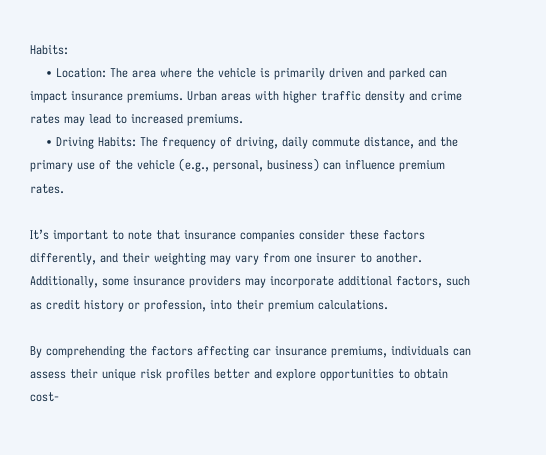Habits:
    • Location: The area where the vehicle is primarily driven and parked can impact insurance premiums. Urban areas with higher traffic density and crime rates may lead to increased premiums.
    • Driving Habits: The frequency of driving, daily commute distance, and the primary use of the vehicle (e.g., personal, business) can influence premium rates.

It’s important to note that insurance companies consider these factors differently, and their weighting may vary from one insurer to another. Additionally, some insurance providers may incorporate additional factors, such as credit history or profession, into their premium calculations.

By comprehending the factors affecting car insurance premiums, individuals can assess their unique risk profiles better and explore opportunities to obtain cost-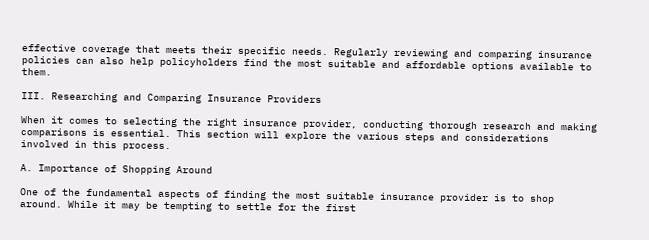effective coverage that meets their specific needs. Regularly reviewing and comparing insurance policies can also help policyholders find the most suitable and affordable options available to them.

III. Researching and Comparing Insurance Providers

When it comes to selecting the right insurance provider, conducting thorough research and making comparisons is essential. This section will explore the various steps and considerations involved in this process.

A. Importance of Shopping Around

One of the fundamental aspects of finding the most suitable insurance provider is to shop around. While it may be tempting to settle for the first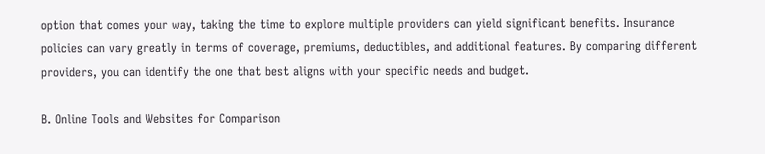option that comes your way, taking the time to explore multiple providers can yield significant benefits. Insurance policies can vary greatly in terms of coverage, premiums, deductibles, and additional features. By comparing different providers, you can identify the one that best aligns with your specific needs and budget.

B. Online Tools and Websites for Comparison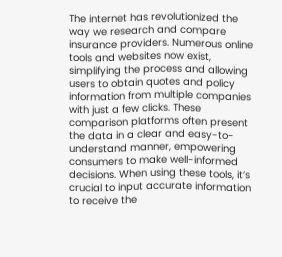The internet has revolutionized the way we research and compare insurance providers. Numerous online tools and websites now exist, simplifying the process and allowing users to obtain quotes and policy information from multiple companies with just a few clicks. These comparison platforms often present the data in a clear and easy-to-understand manner, empowering consumers to make well-informed decisions. When using these tools, it’s crucial to input accurate information to receive the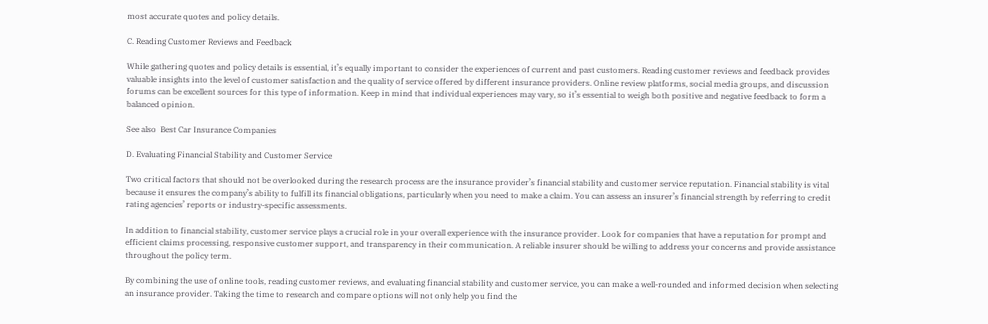most accurate quotes and policy details.

C. Reading Customer Reviews and Feedback

While gathering quotes and policy details is essential, it’s equally important to consider the experiences of current and past customers. Reading customer reviews and feedback provides valuable insights into the level of customer satisfaction and the quality of service offered by different insurance providers. Online review platforms, social media groups, and discussion forums can be excellent sources for this type of information. Keep in mind that individual experiences may vary, so it’s essential to weigh both positive and negative feedback to form a balanced opinion.

See also  Best Car Insurance Companies

D. Evaluating Financial Stability and Customer Service

Two critical factors that should not be overlooked during the research process are the insurance provider’s financial stability and customer service reputation. Financial stability is vital because it ensures the company’s ability to fulfill its financial obligations, particularly when you need to make a claim. You can assess an insurer’s financial strength by referring to credit rating agencies’ reports or industry-specific assessments.

In addition to financial stability, customer service plays a crucial role in your overall experience with the insurance provider. Look for companies that have a reputation for prompt and efficient claims processing, responsive customer support, and transparency in their communication. A reliable insurer should be willing to address your concerns and provide assistance throughout the policy term.

By combining the use of online tools, reading customer reviews, and evaluating financial stability and customer service, you can make a well-rounded and informed decision when selecting an insurance provider. Taking the time to research and compare options will not only help you find the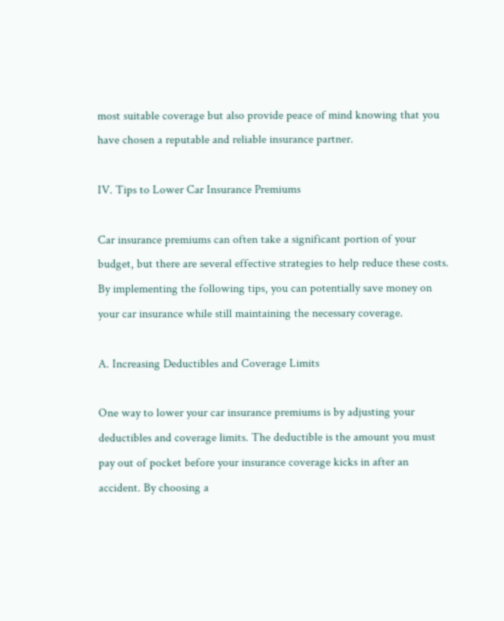most suitable coverage but also provide peace of mind knowing that you have chosen a reputable and reliable insurance partner.

IV. Tips to Lower Car Insurance Premiums

Car insurance premiums can often take a significant portion of your budget, but there are several effective strategies to help reduce these costs. By implementing the following tips, you can potentially save money on your car insurance while still maintaining the necessary coverage.

A. Increasing Deductibles and Coverage Limits

One way to lower your car insurance premiums is by adjusting your deductibles and coverage limits. The deductible is the amount you must pay out of pocket before your insurance coverage kicks in after an accident. By choosing a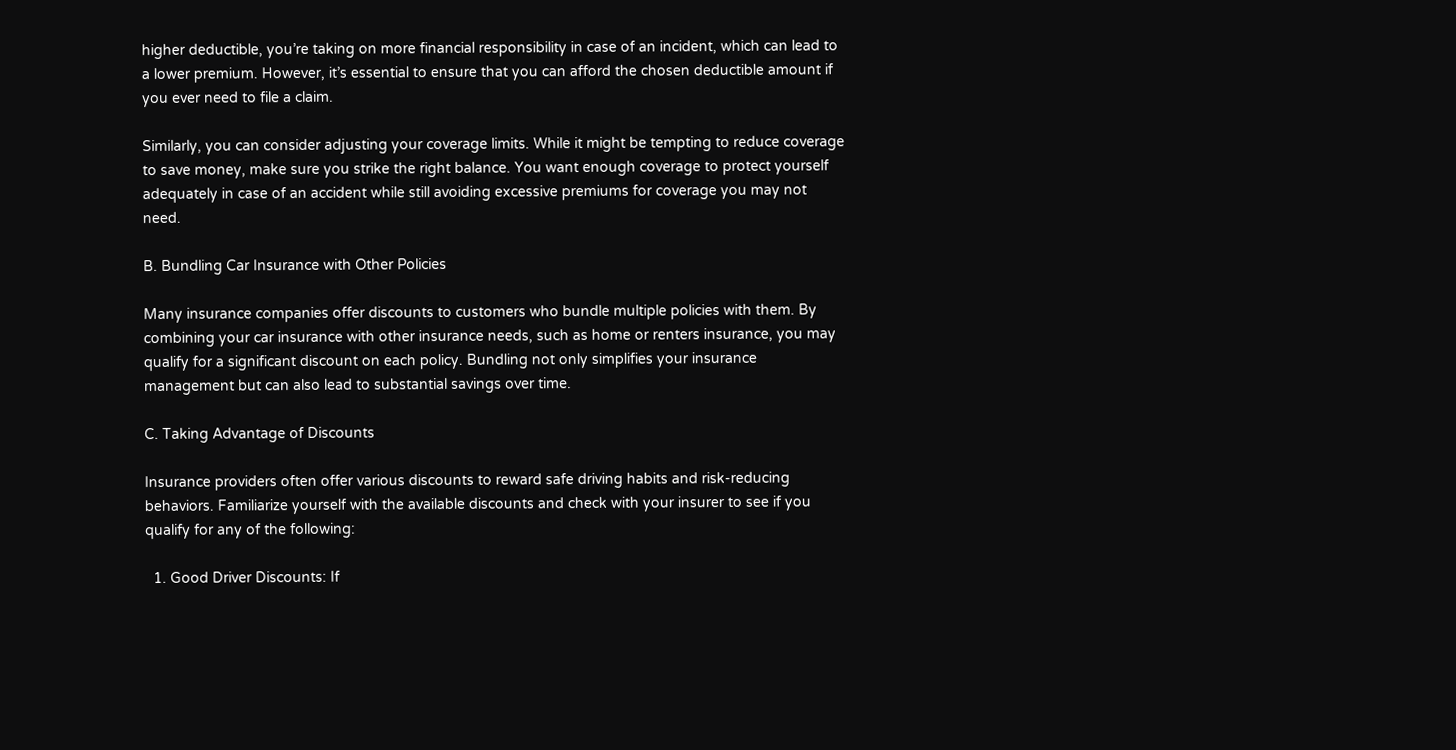higher deductible, you’re taking on more financial responsibility in case of an incident, which can lead to a lower premium. However, it’s essential to ensure that you can afford the chosen deductible amount if you ever need to file a claim.

Similarly, you can consider adjusting your coverage limits. While it might be tempting to reduce coverage to save money, make sure you strike the right balance. You want enough coverage to protect yourself adequately in case of an accident while still avoiding excessive premiums for coverage you may not need.

B. Bundling Car Insurance with Other Policies

Many insurance companies offer discounts to customers who bundle multiple policies with them. By combining your car insurance with other insurance needs, such as home or renters insurance, you may qualify for a significant discount on each policy. Bundling not only simplifies your insurance management but can also lead to substantial savings over time.

C. Taking Advantage of Discounts

Insurance providers often offer various discounts to reward safe driving habits and risk-reducing behaviors. Familiarize yourself with the available discounts and check with your insurer to see if you qualify for any of the following:

  1. Good Driver Discounts: If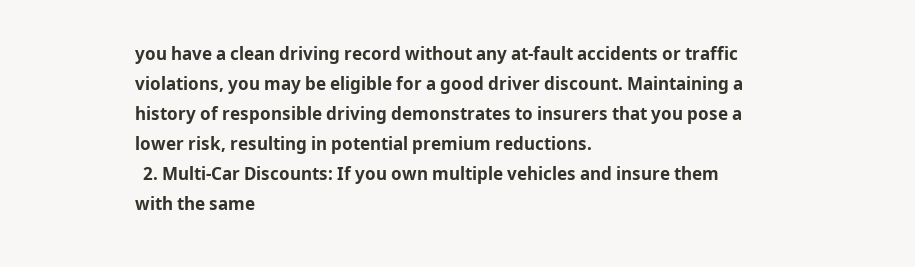you have a clean driving record without any at-fault accidents or traffic violations, you may be eligible for a good driver discount. Maintaining a history of responsible driving demonstrates to insurers that you pose a lower risk, resulting in potential premium reductions.
  2. Multi-Car Discounts: If you own multiple vehicles and insure them with the same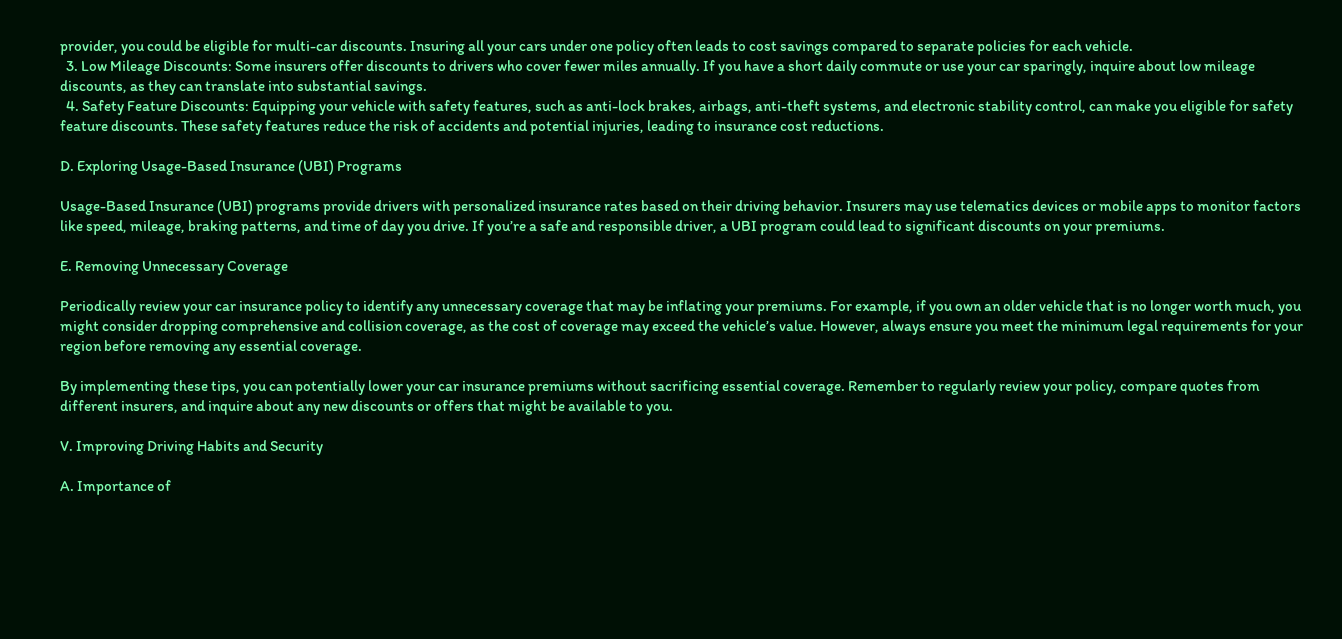provider, you could be eligible for multi-car discounts. Insuring all your cars under one policy often leads to cost savings compared to separate policies for each vehicle.
  3. Low Mileage Discounts: Some insurers offer discounts to drivers who cover fewer miles annually. If you have a short daily commute or use your car sparingly, inquire about low mileage discounts, as they can translate into substantial savings.
  4. Safety Feature Discounts: Equipping your vehicle with safety features, such as anti-lock brakes, airbags, anti-theft systems, and electronic stability control, can make you eligible for safety feature discounts. These safety features reduce the risk of accidents and potential injuries, leading to insurance cost reductions.

D. Exploring Usage-Based Insurance (UBI) Programs

Usage-Based Insurance (UBI) programs provide drivers with personalized insurance rates based on their driving behavior. Insurers may use telematics devices or mobile apps to monitor factors like speed, mileage, braking patterns, and time of day you drive. If you’re a safe and responsible driver, a UBI program could lead to significant discounts on your premiums.

E. Removing Unnecessary Coverage

Periodically review your car insurance policy to identify any unnecessary coverage that may be inflating your premiums. For example, if you own an older vehicle that is no longer worth much, you might consider dropping comprehensive and collision coverage, as the cost of coverage may exceed the vehicle’s value. However, always ensure you meet the minimum legal requirements for your region before removing any essential coverage.

By implementing these tips, you can potentially lower your car insurance premiums without sacrificing essential coverage. Remember to regularly review your policy, compare quotes from different insurers, and inquire about any new discounts or offers that might be available to you.

V. Improving Driving Habits and Security

A. Importance of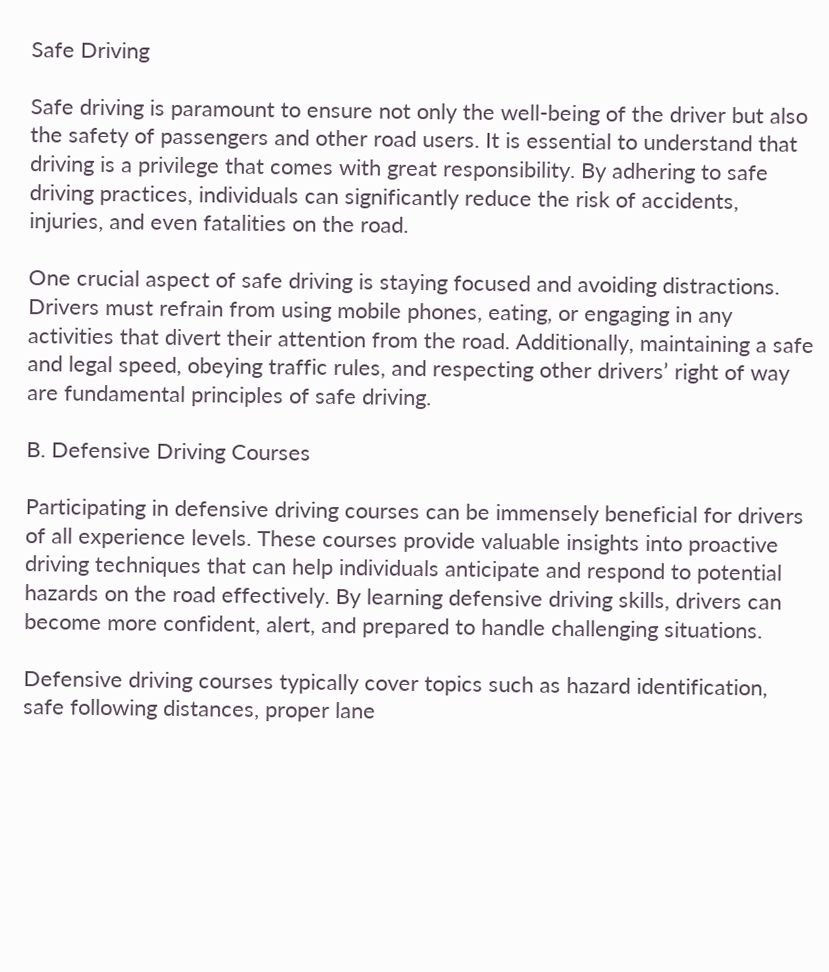Safe Driving

Safe driving is paramount to ensure not only the well-being of the driver but also the safety of passengers and other road users. It is essential to understand that driving is a privilege that comes with great responsibility. By adhering to safe driving practices, individuals can significantly reduce the risk of accidents, injuries, and even fatalities on the road.

One crucial aspect of safe driving is staying focused and avoiding distractions. Drivers must refrain from using mobile phones, eating, or engaging in any activities that divert their attention from the road. Additionally, maintaining a safe and legal speed, obeying traffic rules, and respecting other drivers’ right of way are fundamental principles of safe driving.

B. Defensive Driving Courses

Participating in defensive driving courses can be immensely beneficial for drivers of all experience levels. These courses provide valuable insights into proactive driving techniques that can help individuals anticipate and respond to potential hazards on the road effectively. By learning defensive driving skills, drivers can become more confident, alert, and prepared to handle challenging situations.

Defensive driving courses typically cover topics such as hazard identification, safe following distances, proper lane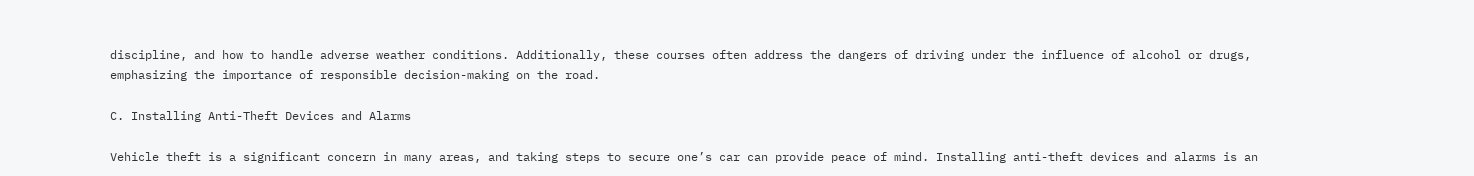discipline, and how to handle adverse weather conditions. Additionally, these courses often address the dangers of driving under the influence of alcohol or drugs, emphasizing the importance of responsible decision-making on the road.

C. Installing Anti-Theft Devices and Alarms

Vehicle theft is a significant concern in many areas, and taking steps to secure one’s car can provide peace of mind. Installing anti-theft devices and alarms is an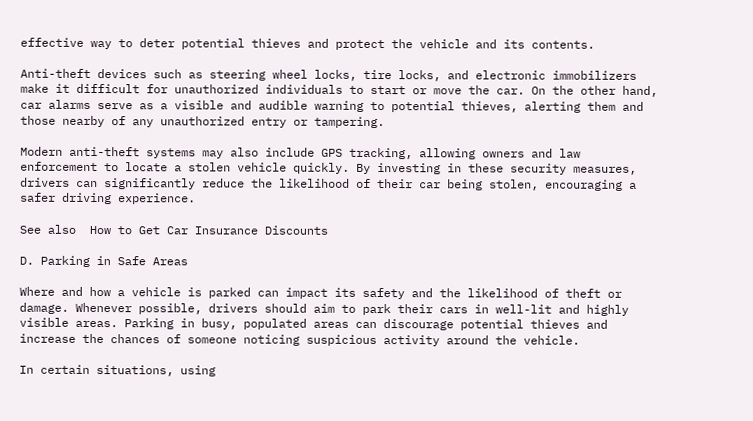effective way to deter potential thieves and protect the vehicle and its contents.

Anti-theft devices such as steering wheel locks, tire locks, and electronic immobilizers make it difficult for unauthorized individuals to start or move the car. On the other hand, car alarms serve as a visible and audible warning to potential thieves, alerting them and those nearby of any unauthorized entry or tampering.

Modern anti-theft systems may also include GPS tracking, allowing owners and law enforcement to locate a stolen vehicle quickly. By investing in these security measures, drivers can significantly reduce the likelihood of their car being stolen, encouraging a safer driving experience.

See also  How to Get Car Insurance Discounts

D. Parking in Safe Areas

Where and how a vehicle is parked can impact its safety and the likelihood of theft or damage. Whenever possible, drivers should aim to park their cars in well-lit and highly visible areas. Parking in busy, populated areas can discourage potential thieves and increase the chances of someone noticing suspicious activity around the vehicle.

In certain situations, using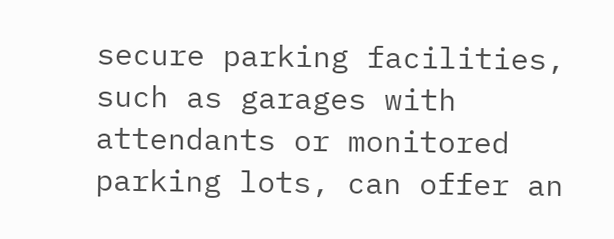secure parking facilities, such as garages with attendants or monitored parking lots, can offer an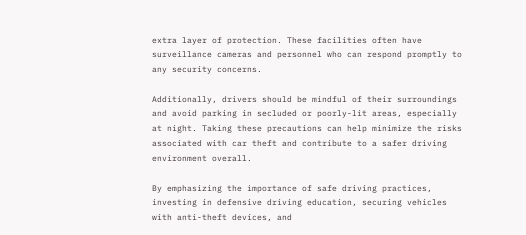extra layer of protection. These facilities often have surveillance cameras and personnel who can respond promptly to any security concerns.

Additionally, drivers should be mindful of their surroundings and avoid parking in secluded or poorly-lit areas, especially at night. Taking these precautions can help minimize the risks associated with car theft and contribute to a safer driving environment overall.

By emphasizing the importance of safe driving practices, investing in defensive driving education, securing vehicles with anti-theft devices, and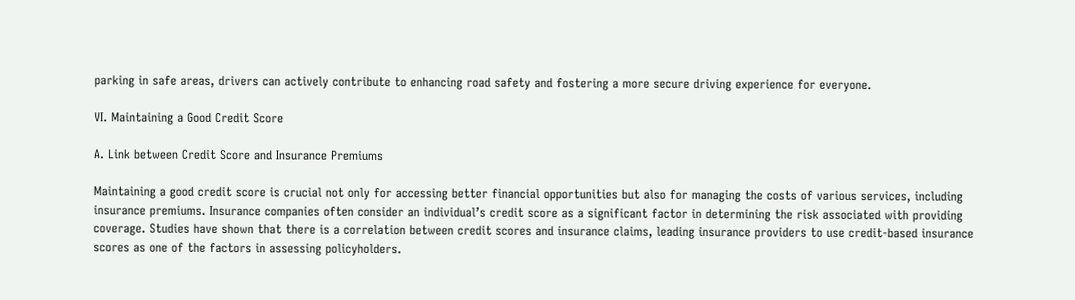parking in safe areas, drivers can actively contribute to enhancing road safety and fostering a more secure driving experience for everyone.

VI. Maintaining a Good Credit Score

A. Link between Credit Score and Insurance Premiums

Maintaining a good credit score is crucial not only for accessing better financial opportunities but also for managing the costs of various services, including insurance premiums. Insurance companies often consider an individual’s credit score as a significant factor in determining the risk associated with providing coverage. Studies have shown that there is a correlation between credit scores and insurance claims, leading insurance providers to use credit-based insurance scores as one of the factors in assessing policyholders.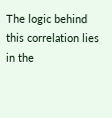The logic behind this correlation lies in the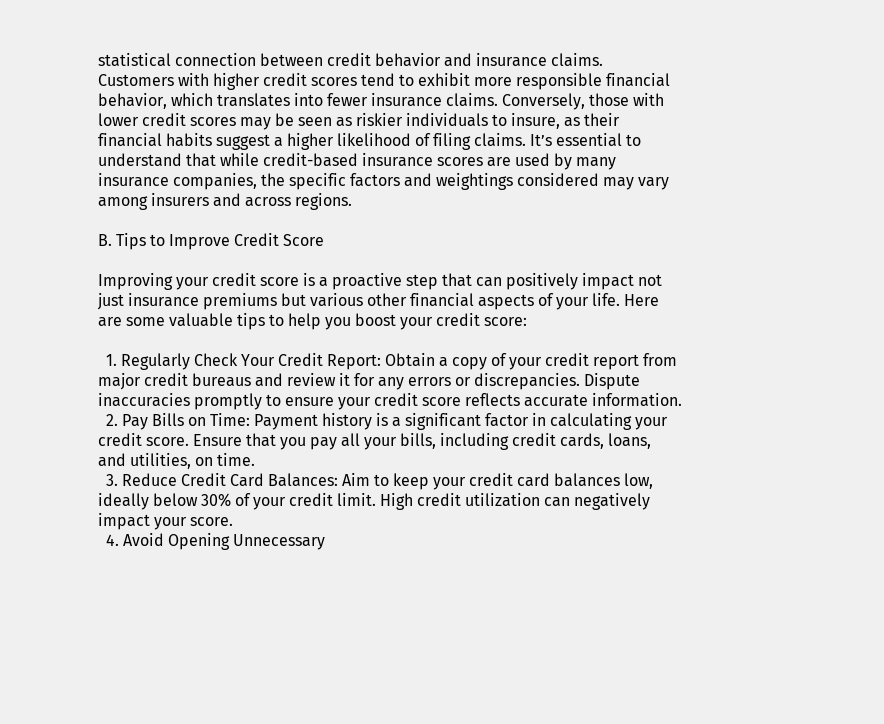statistical connection between credit behavior and insurance claims. Customers with higher credit scores tend to exhibit more responsible financial behavior, which translates into fewer insurance claims. Conversely, those with lower credit scores may be seen as riskier individuals to insure, as their financial habits suggest a higher likelihood of filing claims. It’s essential to understand that while credit-based insurance scores are used by many insurance companies, the specific factors and weightings considered may vary among insurers and across regions.

B. Tips to Improve Credit Score

Improving your credit score is a proactive step that can positively impact not just insurance premiums but various other financial aspects of your life. Here are some valuable tips to help you boost your credit score:

  1. Regularly Check Your Credit Report: Obtain a copy of your credit report from major credit bureaus and review it for any errors or discrepancies. Dispute inaccuracies promptly to ensure your credit score reflects accurate information.
  2. Pay Bills on Time: Payment history is a significant factor in calculating your credit score. Ensure that you pay all your bills, including credit cards, loans, and utilities, on time.
  3. Reduce Credit Card Balances: Aim to keep your credit card balances low, ideally below 30% of your credit limit. High credit utilization can negatively impact your score.
  4. Avoid Opening Unnecessary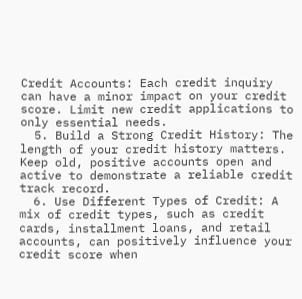Credit Accounts: Each credit inquiry can have a minor impact on your credit score. Limit new credit applications to only essential needs.
  5. Build a Strong Credit History: The length of your credit history matters. Keep old, positive accounts open and active to demonstrate a reliable credit track record.
  6. Use Different Types of Credit: A mix of credit types, such as credit cards, installment loans, and retail accounts, can positively influence your credit score when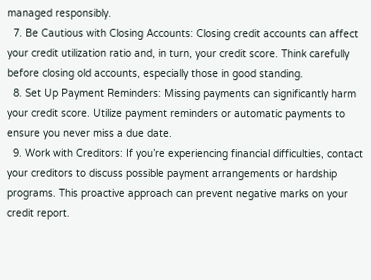managed responsibly.
  7. Be Cautious with Closing Accounts: Closing credit accounts can affect your credit utilization ratio and, in turn, your credit score. Think carefully before closing old accounts, especially those in good standing.
  8. Set Up Payment Reminders: Missing payments can significantly harm your credit score. Utilize payment reminders or automatic payments to ensure you never miss a due date.
  9. Work with Creditors: If you’re experiencing financial difficulties, contact your creditors to discuss possible payment arrangements or hardship programs. This proactive approach can prevent negative marks on your credit report.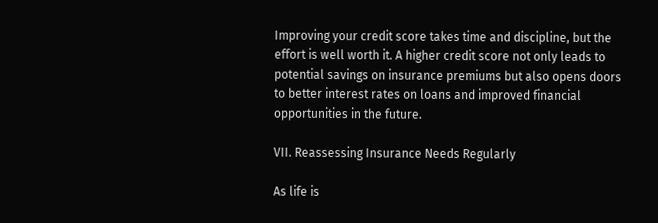Improving your credit score takes time and discipline, but the effort is well worth it. A higher credit score not only leads to potential savings on insurance premiums but also opens doors to better interest rates on loans and improved financial opportunities in the future.

VII. Reassessing Insurance Needs Regularly

As life is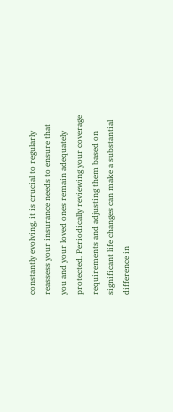constantly evolving, it is crucial to regularly reassess your insurance needs to ensure that you and your loved ones remain adequately protected. Periodically reviewing your coverage requirements and adjusting them based on significant life changes can make a substantial difference in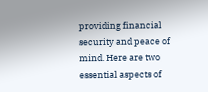providing financial security and peace of mind. Here are two essential aspects of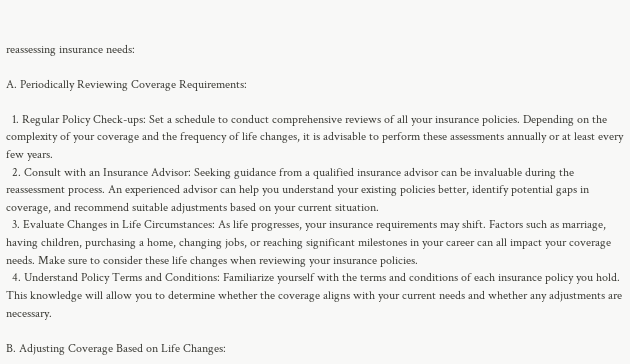reassessing insurance needs:

A. Periodically Reviewing Coverage Requirements:

  1. Regular Policy Check-ups: Set a schedule to conduct comprehensive reviews of all your insurance policies. Depending on the complexity of your coverage and the frequency of life changes, it is advisable to perform these assessments annually or at least every few years.
  2. Consult with an Insurance Advisor: Seeking guidance from a qualified insurance advisor can be invaluable during the reassessment process. An experienced advisor can help you understand your existing policies better, identify potential gaps in coverage, and recommend suitable adjustments based on your current situation.
  3. Evaluate Changes in Life Circumstances: As life progresses, your insurance requirements may shift. Factors such as marriage, having children, purchasing a home, changing jobs, or reaching significant milestones in your career can all impact your coverage needs. Make sure to consider these life changes when reviewing your insurance policies.
  4. Understand Policy Terms and Conditions: Familiarize yourself with the terms and conditions of each insurance policy you hold. This knowledge will allow you to determine whether the coverage aligns with your current needs and whether any adjustments are necessary.

B. Adjusting Coverage Based on Life Changes: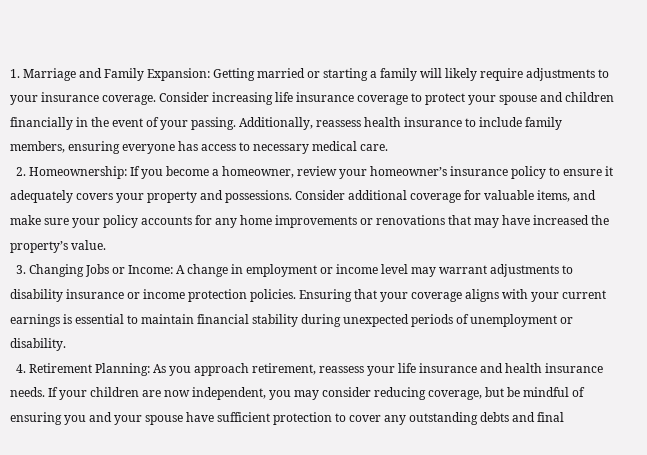1. Marriage and Family Expansion: Getting married or starting a family will likely require adjustments to your insurance coverage. Consider increasing life insurance coverage to protect your spouse and children financially in the event of your passing. Additionally, reassess health insurance to include family members, ensuring everyone has access to necessary medical care.
  2. Homeownership: If you become a homeowner, review your homeowner’s insurance policy to ensure it adequately covers your property and possessions. Consider additional coverage for valuable items, and make sure your policy accounts for any home improvements or renovations that may have increased the property’s value.
  3. Changing Jobs or Income: A change in employment or income level may warrant adjustments to disability insurance or income protection policies. Ensuring that your coverage aligns with your current earnings is essential to maintain financial stability during unexpected periods of unemployment or disability.
  4. Retirement Planning: As you approach retirement, reassess your life insurance and health insurance needs. If your children are now independent, you may consider reducing coverage, but be mindful of ensuring you and your spouse have sufficient protection to cover any outstanding debts and final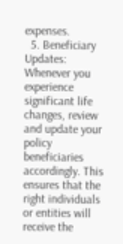expenses.
  5. Beneficiary Updates: Whenever you experience significant life changes, review and update your policy beneficiaries accordingly. This ensures that the right individuals or entities will receive the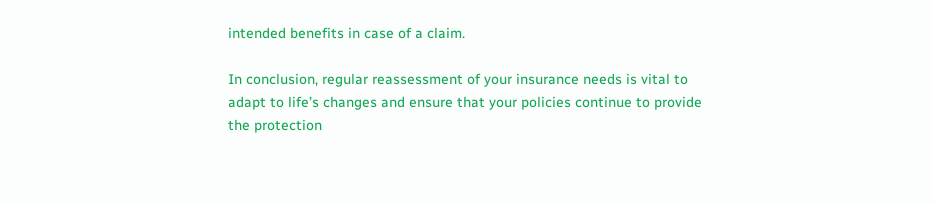intended benefits in case of a claim.

In conclusion, regular reassessment of your insurance needs is vital to adapt to life’s changes and ensure that your policies continue to provide the protection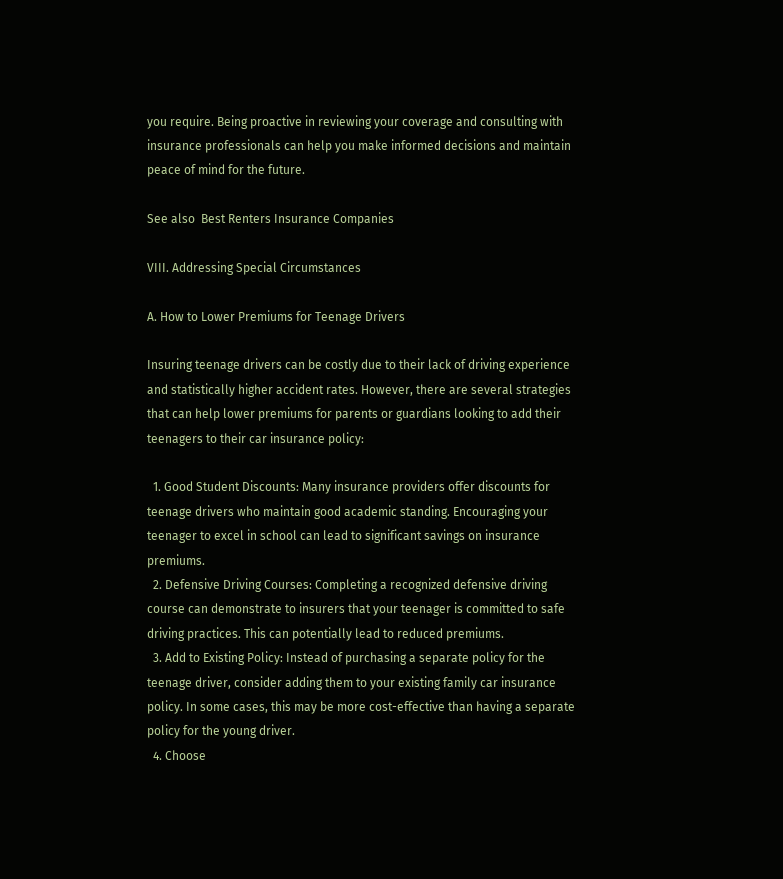you require. Being proactive in reviewing your coverage and consulting with insurance professionals can help you make informed decisions and maintain peace of mind for the future.

See also  Best Renters Insurance Companies

VIII. Addressing Special Circumstances

A. How to Lower Premiums for Teenage Drivers

Insuring teenage drivers can be costly due to their lack of driving experience and statistically higher accident rates. However, there are several strategies that can help lower premiums for parents or guardians looking to add their teenagers to their car insurance policy:

  1. Good Student Discounts: Many insurance providers offer discounts for teenage drivers who maintain good academic standing. Encouraging your teenager to excel in school can lead to significant savings on insurance premiums.
  2. Defensive Driving Courses: Completing a recognized defensive driving course can demonstrate to insurers that your teenager is committed to safe driving practices. This can potentially lead to reduced premiums.
  3. Add to Existing Policy: Instead of purchasing a separate policy for the teenage driver, consider adding them to your existing family car insurance policy. In some cases, this may be more cost-effective than having a separate policy for the young driver.
  4. Choose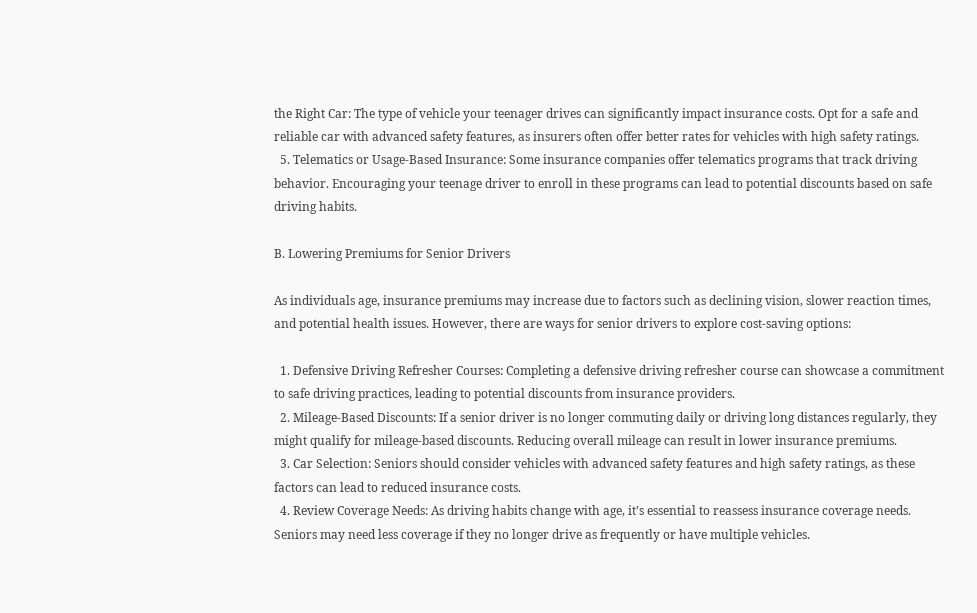the Right Car: The type of vehicle your teenager drives can significantly impact insurance costs. Opt for a safe and reliable car with advanced safety features, as insurers often offer better rates for vehicles with high safety ratings.
  5. Telematics or Usage-Based Insurance: Some insurance companies offer telematics programs that track driving behavior. Encouraging your teenage driver to enroll in these programs can lead to potential discounts based on safe driving habits.

B. Lowering Premiums for Senior Drivers

As individuals age, insurance premiums may increase due to factors such as declining vision, slower reaction times, and potential health issues. However, there are ways for senior drivers to explore cost-saving options:

  1. Defensive Driving Refresher Courses: Completing a defensive driving refresher course can showcase a commitment to safe driving practices, leading to potential discounts from insurance providers.
  2. Mileage-Based Discounts: If a senior driver is no longer commuting daily or driving long distances regularly, they might qualify for mileage-based discounts. Reducing overall mileage can result in lower insurance premiums.
  3. Car Selection: Seniors should consider vehicles with advanced safety features and high safety ratings, as these factors can lead to reduced insurance costs.
  4. Review Coverage Needs: As driving habits change with age, it’s essential to reassess insurance coverage needs. Seniors may need less coverage if they no longer drive as frequently or have multiple vehicles.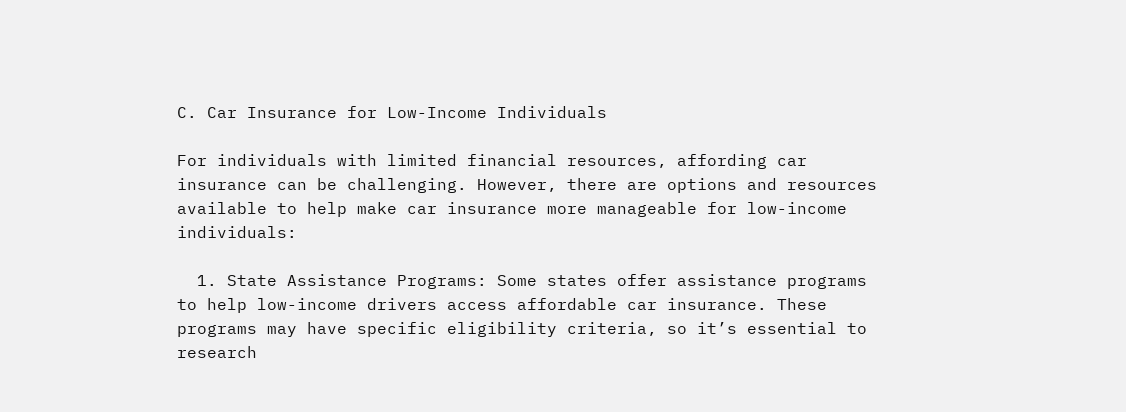C. Car Insurance for Low-Income Individuals

For individuals with limited financial resources, affording car insurance can be challenging. However, there are options and resources available to help make car insurance more manageable for low-income individuals:

  1. State Assistance Programs: Some states offer assistance programs to help low-income drivers access affordable car insurance. These programs may have specific eligibility criteria, so it’s essential to research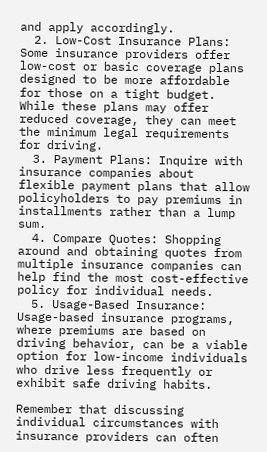and apply accordingly.
  2. Low-Cost Insurance Plans: Some insurance providers offer low-cost or basic coverage plans designed to be more affordable for those on a tight budget. While these plans may offer reduced coverage, they can meet the minimum legal requirements for driving.
  3. Payment Plans: Inquire with insurance companies about flexible payment plans that allow policyholders to pay premiums in installments rather than a lump sum.
  4. Compare Quotes: Shopping around and obtaining quotes from multiple insurance companies can help find the most cost-effective policy for individual needs.
  5. Usage-Based Insurance: Usage-based insurance programs, where premiums are based on driving behavior, can be a viable option for low-income individuals who drive less frequently or exhibit safe driving habits.

Remember that discussing individual circumstances with insurance providers can often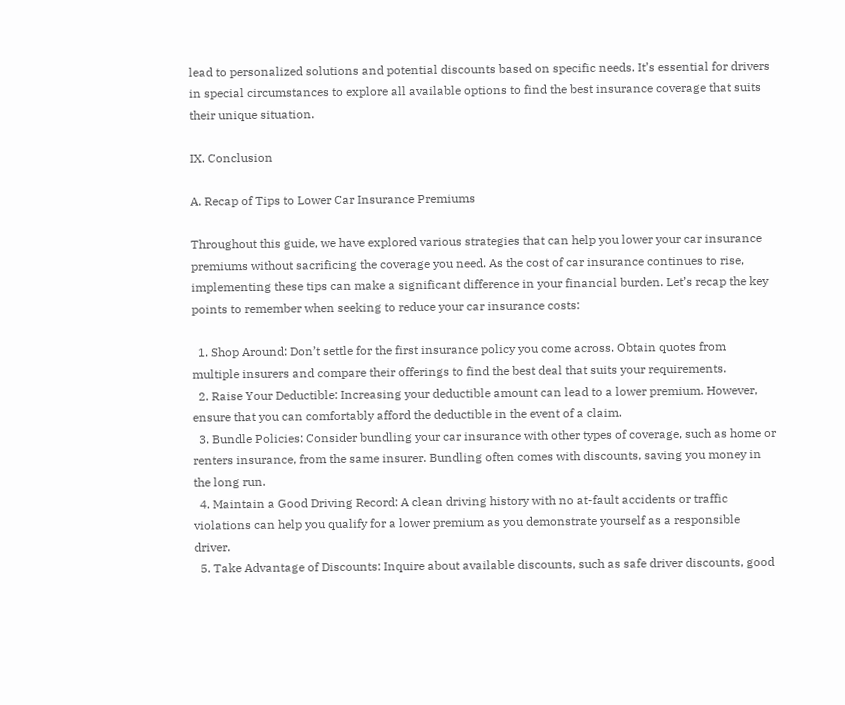lead to personalized solutions and potential discounts based on specific needs. It’s essential for drivers in special circumstances to explore all available options to find the best insurance coverage that suits their unique situation.

IX. Conclusion

A. Recap of Tips to Lower Car Insurance Premiums

Throughout this guide, we have explored various strategies that can help you lower your car insurance premiums without sacrificing the coverage you need. As the cost of car insurance continues to rise, implementing these tips can make a significant difference in your financial burden. Let’s recap the key points to remember when seeking to reduce your car insurance costs:

  1. Shop Around: Don’t settle for the first insurance policy you come across. Obtain quotes from multiple insurers and compare their offerings to find the best deal that suits your requirements.
  2. Raise Your Deductible: Increasing your deductible amount can lead to a lower premium. However, ensure that you can comfortably afford the deductible in the event of a claim.
  3. Bundle Policies: Consider bundling your car insurance with other types of coverage, such as home or renters insurance, from the same insurer. Bundling often comes with discounts, saving you money in the long run.
  4. Maintain a Good Driving Record: A clean driving history with no at-fault accidents or traffic violations can help you qualify for a lower premium as you demonstrate yourself as a responsible driver.
  5. Take Advantage of Discounts: Inquire about available discounts, such as safe driver discounts, good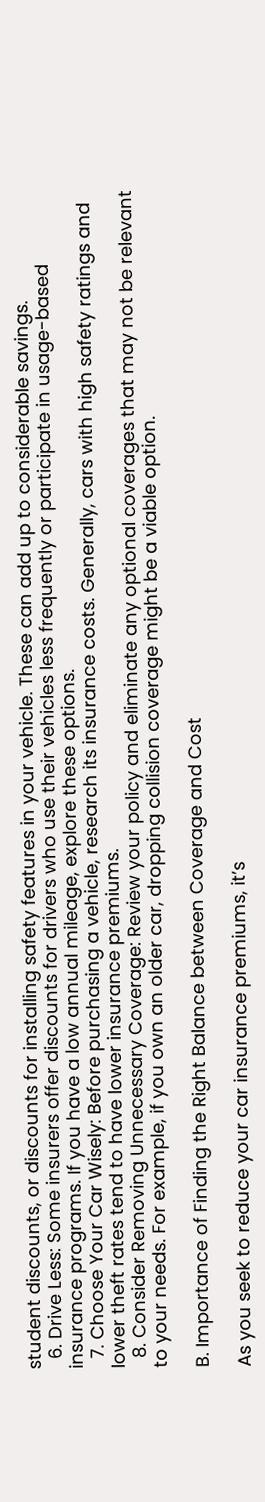student discounts, or discounts for installing safety features in your vehicle. These can add up to considerable savings.
  6. Drive Less: Some insurers offer discounts for drivers who use their vehicles less frequently or participate in usage-based insurance programs. If you have a low annual mileage, explore these options.
  7. Choose Your Car Wisely: Before purchasing a vehicle, research its insurance costs. Generally, cars with high safety ratings and lower theft rates tend to have lower insurance premiums.
  8. Consider Removing Unnecessary Coverage: Review your policy and eliminate any optional coverages that may not be relevant to your needs. For example, if you own an older car, dropping collision coverage might be a viable option.

B. Importance of Finding the Right Balance between Coverage and Cost

As you seek to reduce your car insurance premiums, it’s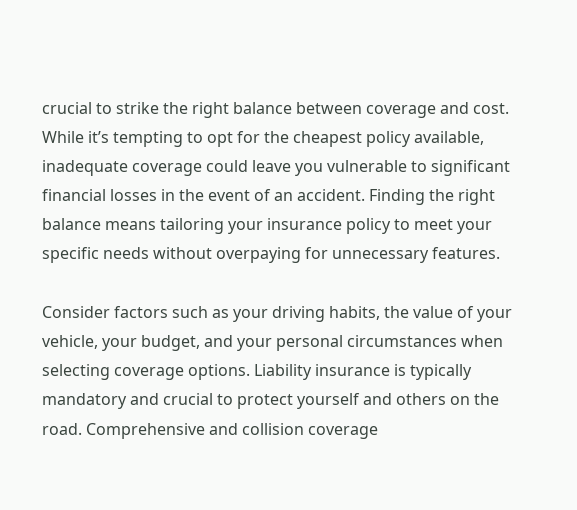crucial to strike the right balance between coverage and cost. While it’s tempting to opt for the cheapest policy available, inadequate coverage could leave you vulnerable to significant financial losses in the event of an accident. Finding the right balance means tailoring your insurance policy to meet your specific needs without overpaying for unnecessary features.

Consider factors such as your driving habits, the value of your vehicle, your budget, and your personal circumstances when selecting coverage options. Liability insurance is typically mandatory and crucial to protect yourself and others on the road. Comprehensive and collision coverage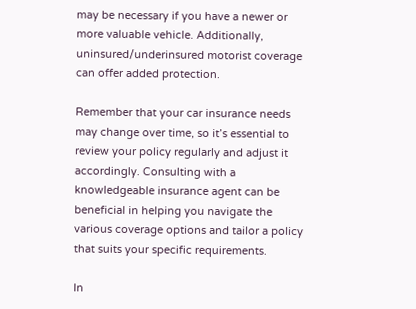may be necessary if you have a newer or more valuable vehicle. Additionally, uninsured/underinsured motorist coverage can offer added protection.

Remember that your car insurance needs may change over time, so it’s essential to review your policy regularly and adjust it accordingly. Consulting with a knowledgeable insurance agent can be beneficial in helping you navigate the various coverage options and tailor a policy that suits your specific requirements.

In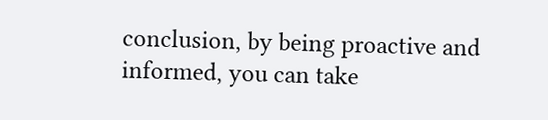conclusion, by being proactive and informed, you can take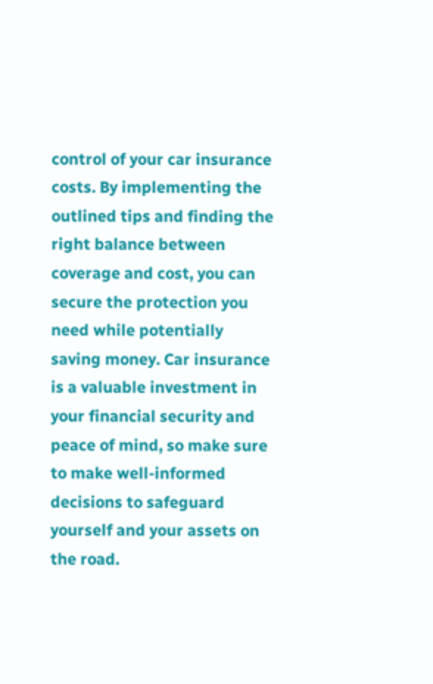control of your car insurance costs. By implementing the outlined tips and finding the right balance between coverage and cost, you can secure the protection you need while potentially saving money. Car insurance is a valuable investment in your financial security and peace of mind, so make sure to make well-informed decisions to safeguard yourself and your assets on the road.